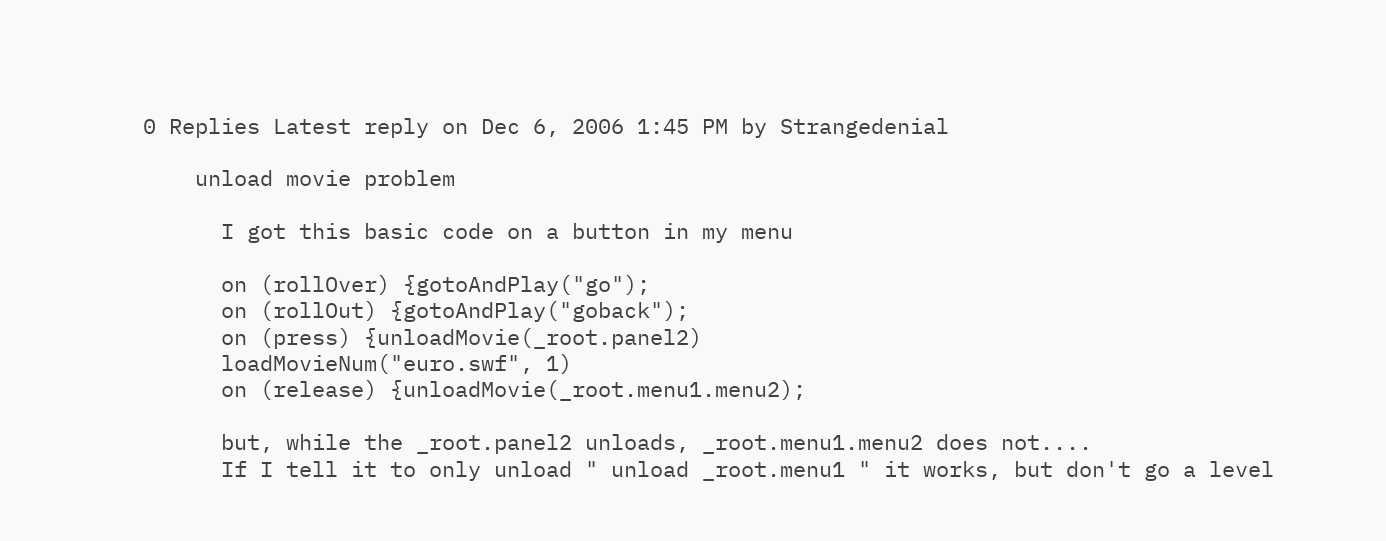0 Replies Latest reply on Dec 6, 2006 1:45 PM by Strangedenial

    unload movie problem

      I got this basic code on a button in my menu

      on (rollOver) {gotoAndPlay("go");
      on (rollOut) {gotoAndPlay("goback");
      on (press) {unloadMovie(_root.panel2)
      loadMovieNum("euro.swf", 1)
      on (release) {unloadMovie(_root.menu1.menu2);

      but, while the _root.panel2 unloads, _root.menu1.menu2 does not....
      If I tell it to only unload " unload _root.menu1 " it works, but don't go a level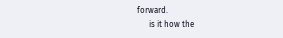forward.
      is it how the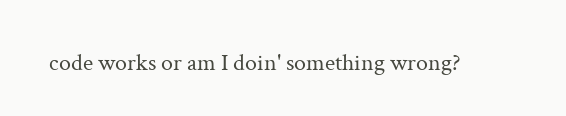code works or am I doin' something wrong?